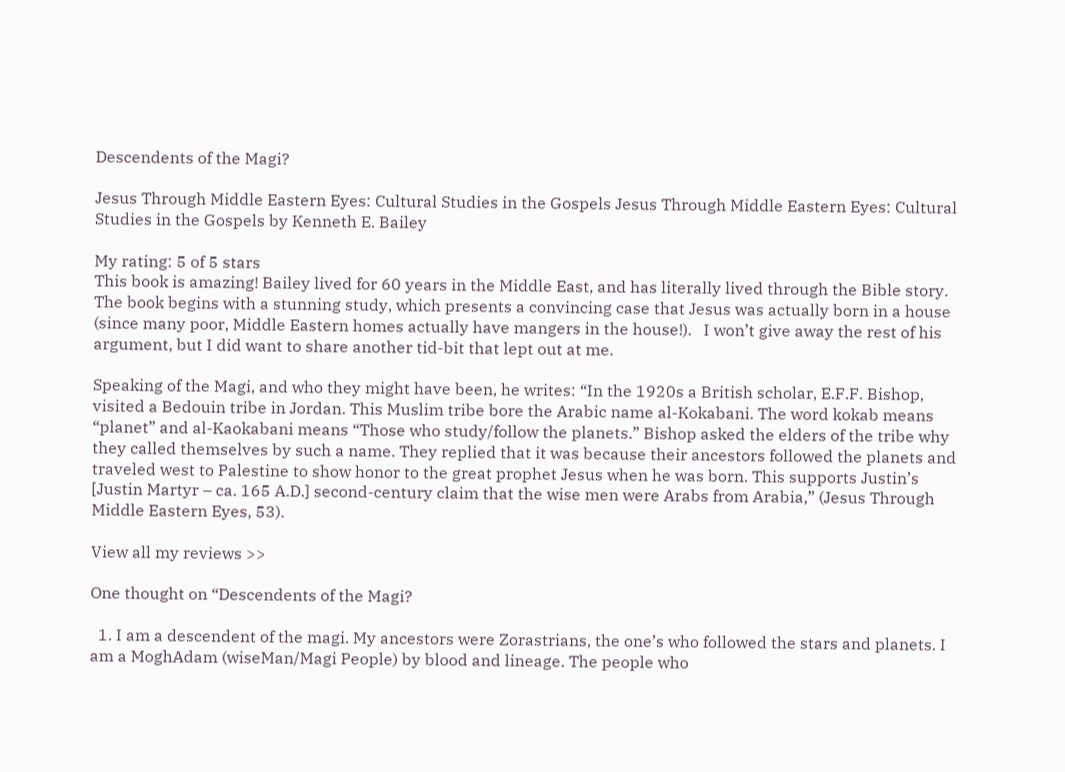Descendents of the Magi?

Jesus Through Middle Eastern Eyes: Cultural Studies in the Gospels Jesus Through Middle Eastern Eyes: Cultural Studies in the Gospels by Kenneth E. Bailey

My rating: 5 of 5 stars
This book is amazing! Bailey lived for 60 years in the Middle East, and has literally lived through the Bible story. The book begins with a stunning study, which presents a convincing case that Jesus was actually born in a house (since many poor, Middle Eastern homes actually have mangers in the house!).   I won’t give away the rest of his argument, but I did want to share another tid-bit that lept out at me.

Speaking of the Magi, and who they might have been, he writes: “In the 1920s a British scholar, E.F.F. Bishop, visited a Bedouin tribe in Jordan. This Muslim tribe bore the Arabic name al-Kokabani. The word kokab means “planet” and al-Kaokabani means “Those who study/follow the planets.” Bishop asked the elders of the tribe why they called themselves by such a name. They replied that it was because their ancestors followed the planets and traveled west to Palestine to show honor to the great prophet Jesus when he was born. This supports Justin’s [Justin Martyr – ca. 165 A.D.] second-century claim that the wise men were Arabs from Arabia,” (Jesus Through Middle Eastern Eyes, 53).

View all my reviews >>

One thought on “Descendents of the Magi?

  1. I am a descendent of the magi. My ancestors were Zorastrians, the one’s who followed the stars and planets. I am a MoghAdam (wiseMan/Magi People) by blood and lineage. The people who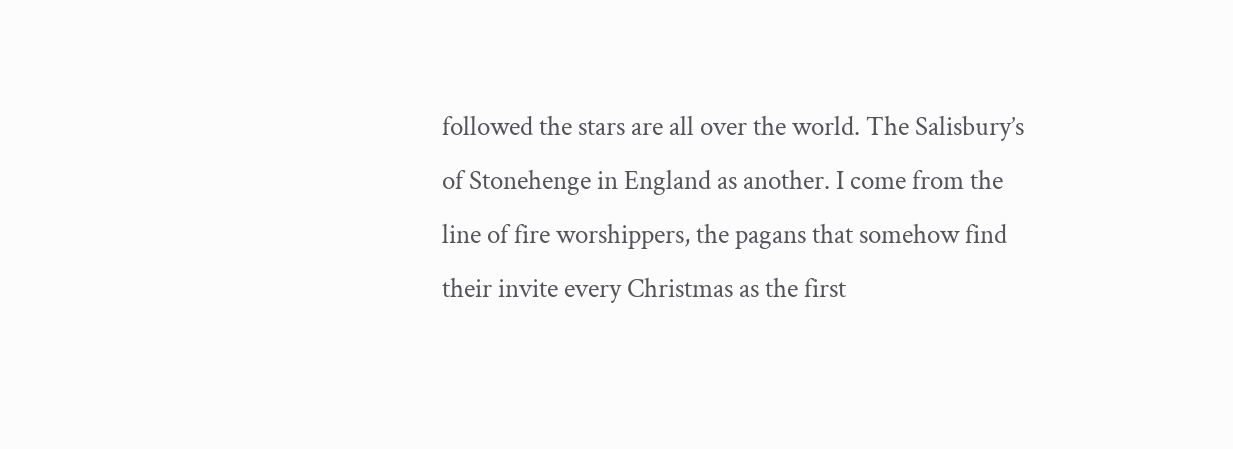followed the stars are all over the world. The Salisbury’s of Stonehenge in England as another. I come from the line of fire worshippers, the pagans that somehow find their invite every Christmas as the first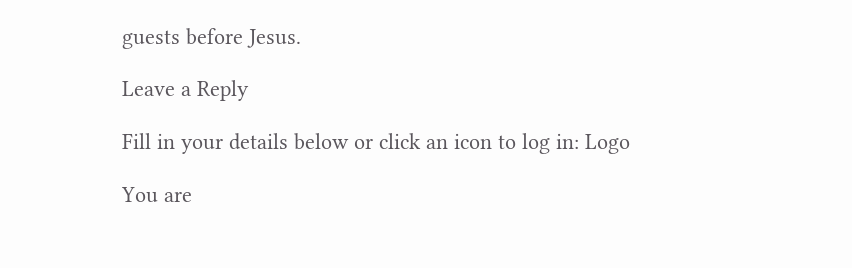guests before Jesus.

Leave a Reply

Fill in your details below or click an icon to log in: Logo

You are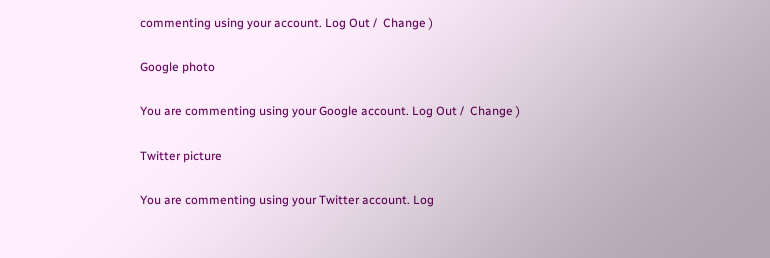commenting using your account. Log Out /  Change )

Google photo

You are commenting using your Google account. Log Out /  Change )

Twitter picture

You are commenting using your Twitter account. Log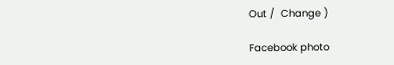Out /  Change )

Facebook photo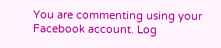You are commenting using your Facebook account. Log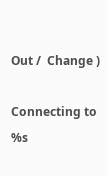Out /  Change )

Connecting to %s